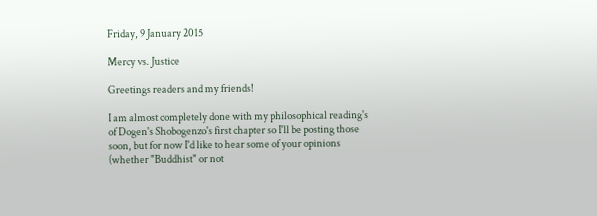Friday, 9 January 2015

Mercy vs. Justice

Greetings readers and my friends!

I am almost completely done with my philosophical reading's of Dogen's Shobogenzo's first chapter so I'll be posting those soon, but for now I'd like to hear some of your opinions (whether "Buddhist" or not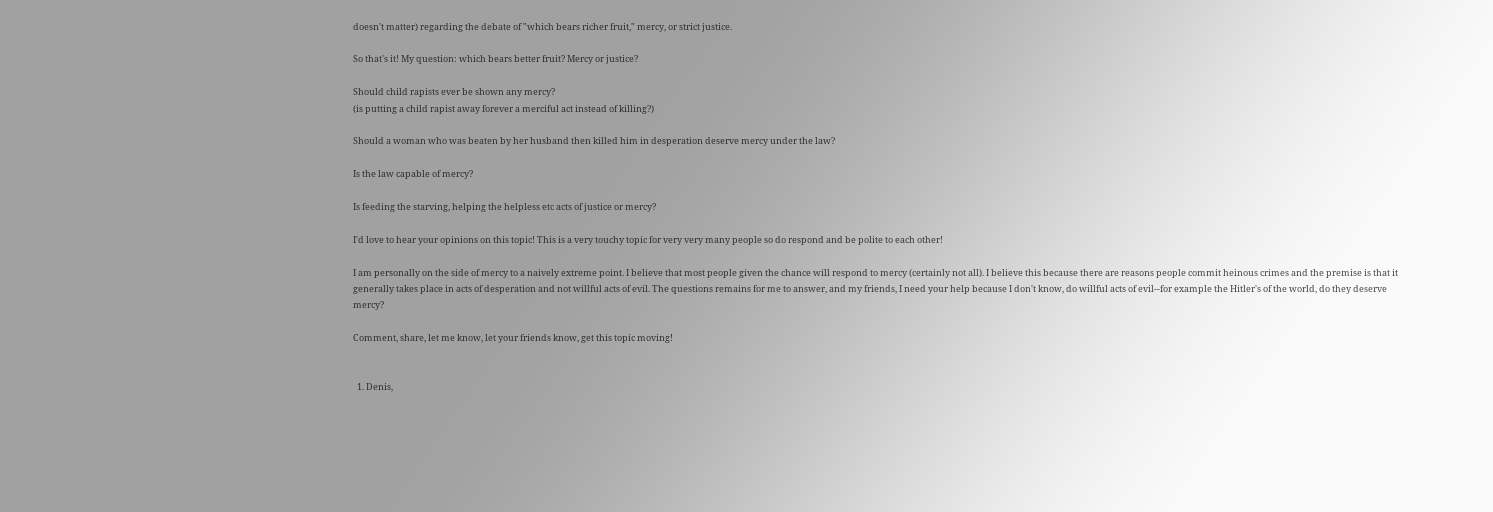doesn't matter) regarding the debate of "which bears richer fruit," mercy, or strict justice.

So that's it! My question: which bears better fruit? Mercy or justice?

Should child rapists ever be shown any mercy?
(is putting a child rapist away forever a merciful act instead of killing?)

Should a woman who was beaten by her husband then killed him in desperation deserve mercy under the law?

Is the law capable of mercy?

Is feeding the starving, helping the helpless etc acts of justice or mercy?

I'd love to hear your opinions on this topic! This is a very touchy topic for very very many people so do respond and be polite to each other!

I am personally on the side of mercy to a naively extreme point. I believe that most people given the chance will respond to mercy (certainly not all). I believe this because there are reasons people commit heinous crimes and the premise is that it generally takes place in acts of desperation and not willful acts of evil. The questions remains for me to answer, and my friends, I need your help because I don't know, do willful acts of evil--for example the Hitler's of the world, do they deserve mercy?

Comment, share, let me know, let your friends know, get this topic moving!


  1. Denis,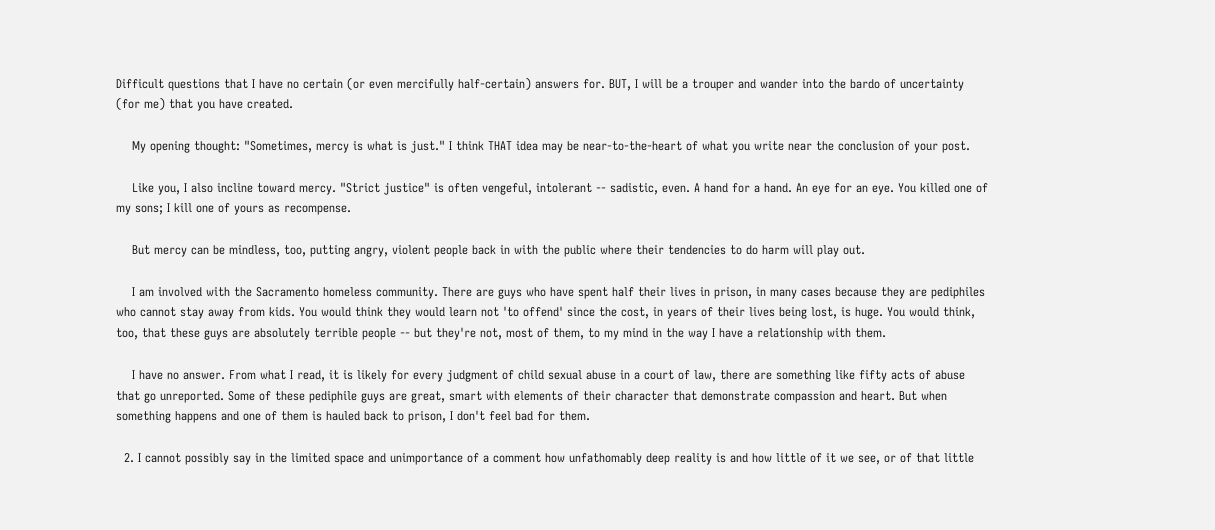Difficult questions that I have no certain (or even mercifully half-certain) answers for. BUT, I will be a trouper and wander into the bardo of uncertainty (for me) that you have created.

    My opening thought: "Sometimes, mercy is what is just." I think THAT idea may be near-to-the-heart of what you write near the conclusion of your post.

    Like you, I also incline toward mercy. "Strict justice" is often vengeful, intolerant -- sadistic, even. A hand for a hand. An eye for an eye. You killed one of my sons; I kill one of yours as recompense.

    But mercy can be mindless, too, putting angry, violent people back in with the public where their tendencies to do harm will play out.

    I am involved with the Sacramento homeless community. There are guys who have spent half their lives in prison, in many cases because they are pediphiles who cannot stay away from kids. You would think they would learn not 'to offend' since the cost, in years of their lives being lost, is huge. You would think, too, that these guys are absolutely terrible people -- but they're not, most of them, to my mind in the way I have a relationship with them.

    I have no answer. From what I read, it is likely for every judgment of child sexual abuse in a court of law, there are something like fifty acts of abuse that go unreported. Some of these pediphile guys are great, smart with elements of their character that demonstrate compassion and heart. But when something happens and one of them is hauled back to prison, I don't feel bad for them.

  2. I cannot possibly say in the limited space and unimportance of a comment how unfathomably deep reality is and how little of it we see, or of that little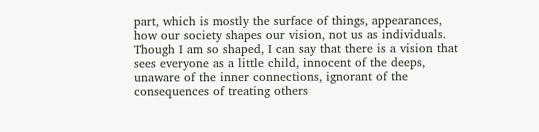part, which is mostly the surface of things, appearances, how our society shapes our vision, not us as individuals. Though I am so shaped, I can say that there is a vision that sees everyone as a little child, innocent of the deeps, unaware of the inner connections, ignorant of the consequences of treating others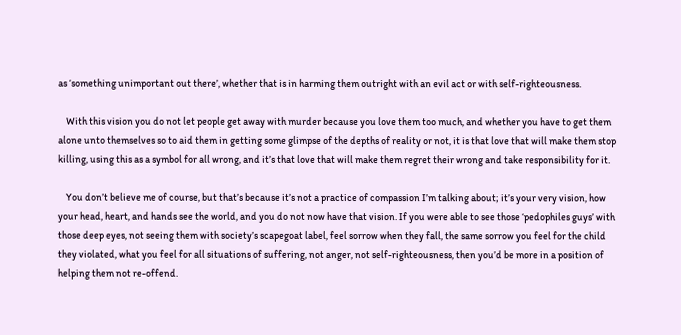as ‘something unimportant out there’, whether that is in harming them outright with an evil act or with self-righteousness.

    With this vision you do not let people get away with murder because you love them too much, and whether you have to get them alone unto themselves so to aid them in getting some glimpse of the depths of reality or not, it is that love that will make them stop killing, using this as a symbol for all wrong, and it’s that love that will make them regret their wrong and take responsibility for it.

    You don’t believe me of course, but that’s because it’s not a practice of compassion I’m talking about; it’s your very vision, how your head, heart, and hands see the world, and you do not now have that vision. If you were able to see those ‘pedophiles guys’ with those deep eyes, not seeing them with society’s scapegoat label, feel sorrow when they fall, the same sorrow you feel for the child they violated, what you feel for all situations of suffering, not anger, not self-righteousness, then you’d be more in a position of helping them not re-offend.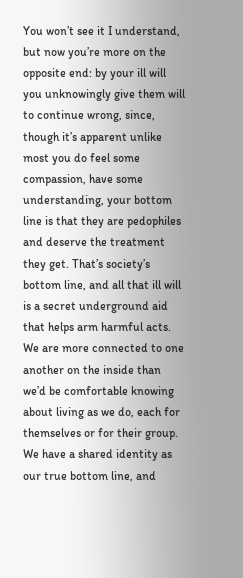You won’t see it I understand, but now you’re more on the opposite end: by your ill will you unknowingly give them will to continue wrong, since, though it’s apparent unlike most you do feel some compassion, have some understanding, your bottom line is that they are pedophiles and deserve the treatment they get. That’s society’s bottom line, and all that ill will is a secret underground aid that helps arm harmful acts. We are more connected to one another on the inside than we’d be comfortable knowing about living as we do, each for themselves or for their group. We have a shared identity as our true bottom line, and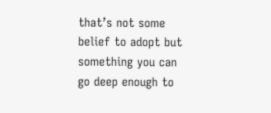that’s not some belief to adopt but something you can go deep enough to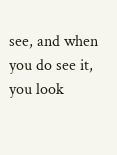see, and when you do see it, you look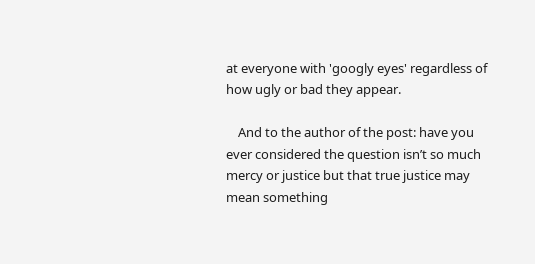at everyone with 'googly eyes' regardless of how ugly or bad they appear.

    And to the author of the post: have you ever considered the question isn’t so much mercy or justice but that true justice may mean something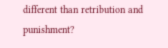different than retribution and punishment?